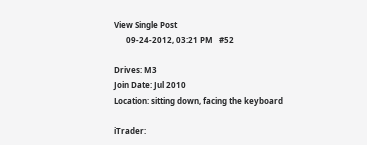View Single Post
      09-24-2012, 03:21 PM   #52

Drives: M3
Join Date: Jul 2010
Location: sitting down, facing the keyboard

iTrader: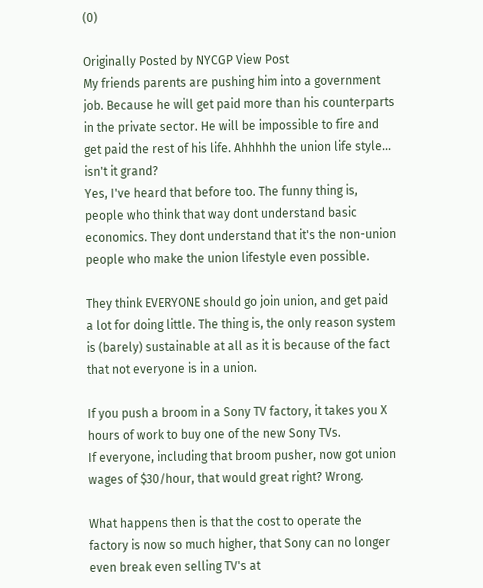(0)

Originally Posted by NYCGP View Post
My friends parents are pushing him into a government job. Because he will get paid more than his counterparts in the private sector. He will be impossible to fire and get paid the rest of his life. Ahhhhh the union life style... isn't it grand?
Yes, I've heard that before too. The funny thing is, people who think that way dont understand basic economics. They dont understand that it's the non-union people who make the union lifestyle even possible.

They think EVERYONE should go join union, and get paid a lot for doing little. The thing is, the only reason system is (barely) sustainable at all as it is because of the fact that not everyone is in a union.

If you push a broom in a Sony TV factory, it takes you X hours of work to buy one of the new Sony TVs.
If everyone, including that broom pusher, now got union wages of $30/hour, that would great right? Wrong.

What happens then is that the cost to operate the factory is now so much higher, that Sony can no longer even break even selling TV's at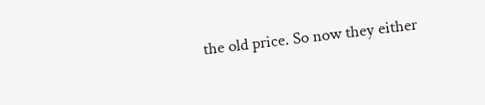the old price. So now they either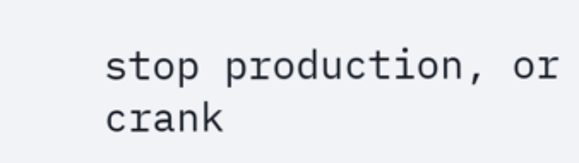stop production, or crank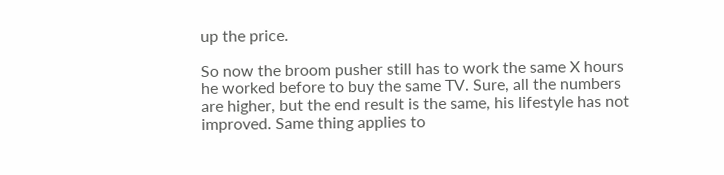up the price.

So now the broom pusher still has to work the same X hours he worked before to buy the same TV. Sure, all the numbers are higher, but the end result is the same, his lifestyle has not improved. Same thing applies to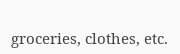groceries, clothes, etc.